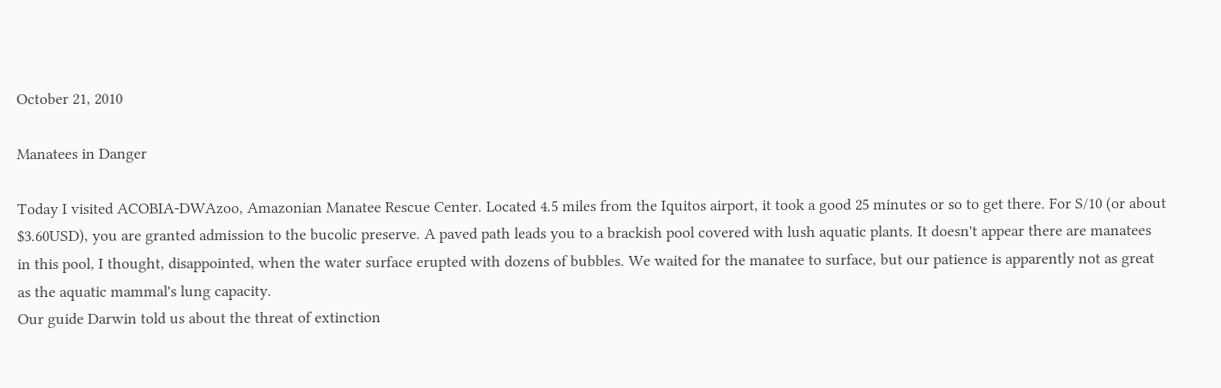October 21, 2010

Manatees in Danger

Today I visited ACOBIA-DWAzoo, Amazonian Manatee Rescue Center. Located 4.5 miles from the Iquitos airport, it took a good 25 minutes or so to get there. For S/10 (or about $3.60USD), you are granted admission to the bucolic preserve. A paved path leads you to a brackish pool covered with lush aquatic plants. It doesn't appear there are manatees in this pool, I thought, disappointed, when the water surface erupted with dozens of bubbles. We waited for the manatee to surface, but our patience is apparently not as great as the aquatic mammal's lung capacity.
Our guide Darwin told us about the threat of extinction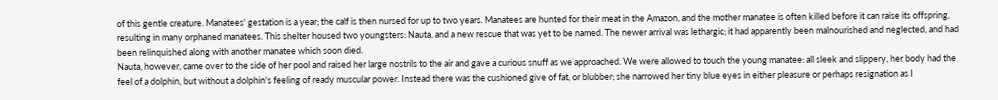of this gentle creature. Manatees' gestation is a year; the calf is then nursed for up to two years. Manatees are hunted for their meat in the Amazon, and the mother manatee is often killed before it can raise its offspring, resulting in many orphaned manatees. This shelter housed two youngsters: Nauta, and a new rescue that was yet to be named. The newer arrival was lethargic; it had apparently been malnourished and neglected, and had been relinquished along with another manatee which soon died.
Nauta, however, came over to the side of her pool and raised her large nostrils to the air and gave a curious snuff as we approached. We were allowed to touch the young manatee: all sleek and slippery, her body had the feel of a dolphin, but without a dolphin's feeling of ready muscular power. Instead there was the cushioned give of fat, or blubber; she narrowed her tiny blue eyes in either pleasure or perhaps resignation as I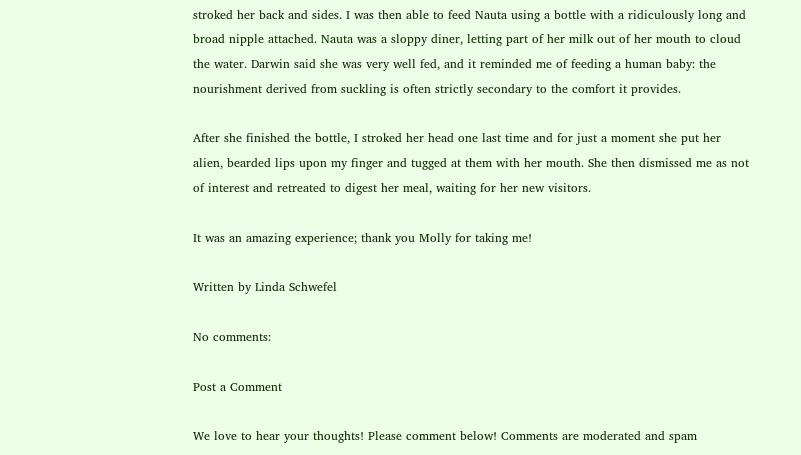stroked her back and sides. I was then able to feed Nauta using a bottle with a ridiculously long and broad nipple attached. Nauta was a sloppy diner, letting part of her milk out of her mouth to cloud the water. Darwin said she was very well fed, and it reminded me of feeding a human baby: the nourishment derived from suckling is often strictly secondary to the comfort it provides.

After she finished the bottle, I stroked her head one last time and for just a moment she put her alien, bearded lips upon my finger and tugged at them with her mouth. She then dismissed me as not of interest and retreated to digest her meal, waiting for her new visitors.

It was an amazing experience; thank you Molly for taking me!

Written by Linda Schwefel

No comments:

Post a Comment

We love to hear your thoughts! Please comment below! Comments are moderated and spam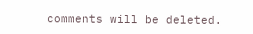comments will be deleted.